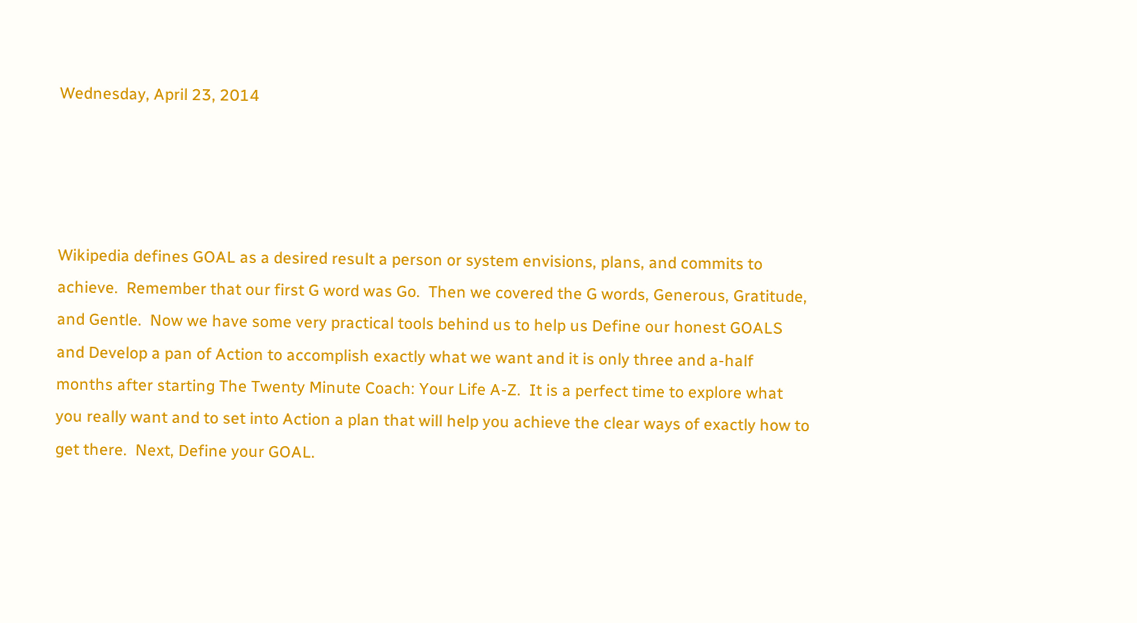Wednesday, April 23, 2014




Wikipedia defines GOAL as a desired result a person or system envisions, plans, and commits to achieve.  Remember that our first G word was Go.  Then we covered the G words, Generous, Gratitude, and Gentle.  Now we have some very practical tools behind us to help us Define our honest GOALS and Develop a pan of Action to accomplish exactly what we want and it is only three and a-half months after starting The Twenty Minute Coach: Your Life A-Z.  It is a perfect time to explore what you really want and to set into Action a plan that will help you achieve the clear ways of exactly how to get there.  Next, Define your GOAL.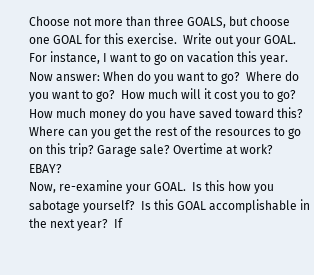Choose not more than three GOALS, but choose one GOAL for this exercise.  Write out your GOAL.  For instance, I want to go on vacation this year.  Now answer: When do you want to go?  Where do you want to go?  How much will it cost you to go?  How much money do you have saved toward this?  Where can you get the rest of the resources to go on this trip? Garage sale? Overtime at work?  EBAY?
Now, re-examine your GOAL.  Is this how you sabotage yourself?  Is this GOAL accomplishable in the next year?  If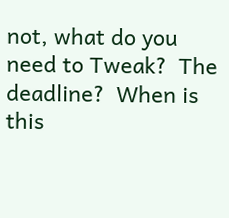not, what do you need to Tweak?  The deadline?  When is this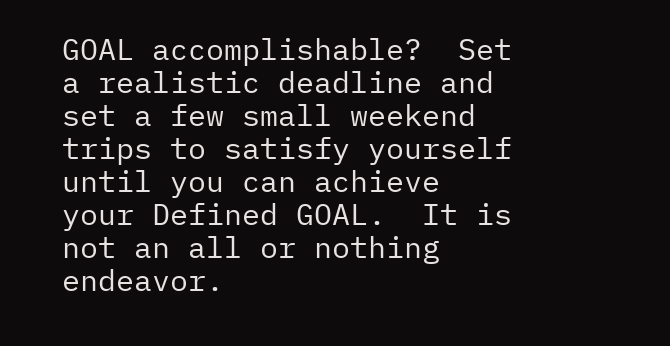GOAL accomplishable?  Set a realistic deadline and set a few small weekend trips to satisfy yourself until you can achieve your Defined GOAL.  It is not an all or nothing endeavor.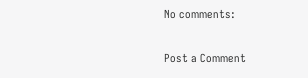No comments:

Post a Comment